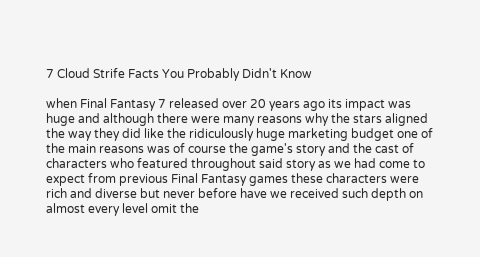7 Cloud Strife Facts You Probably Didn't Know

when Final Fantasy 7 released over 20 years ago its impact was huge and although there were many reasons why the stars aligned the way they did like the ridiculously huge marketing budget one of the main reasons was of course the game's story and the cast of characters who featured throughout said story as we had come to expect from previous Final Fantasy games these characters were rich and diverse but never before have we received such depth on almost every level omit the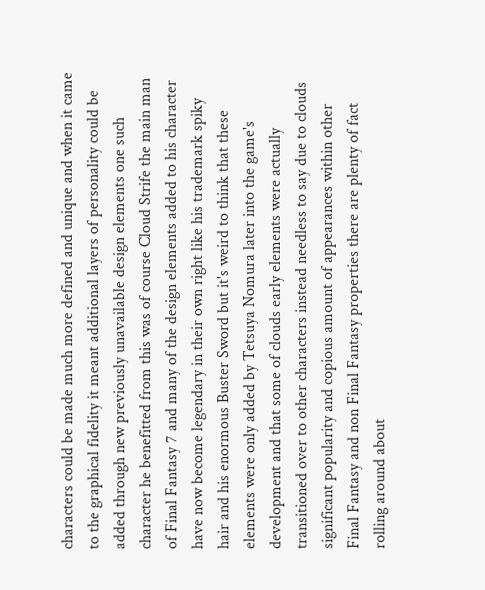characters could be made much more defined and unique and when it came to the graphical fidelity it meant additional layers of personality could be added through new previously unavailable design elements one such character he benefitted from this was of course Cloud Strife the main man of Final Fantasy 7 and many of the design elements added to his character have now become legendary in their own right like his trademark spiky hair and his enormous Buster Sword but it's weird to think that these elements were only added by Tetsuya Nomura later into the game's development and that some of clouds early elements were actually transitioned over to other characters instead needless to say due to clouds significant popularity and copious amount of appearances within other Final Fantasy and non Final Fantasy properties there are plenty of fact rolling around about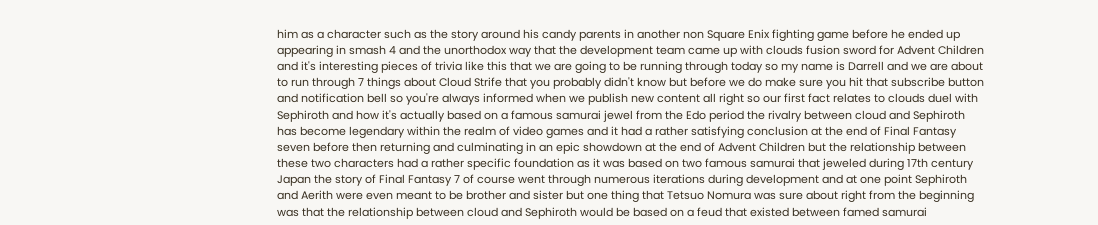him as a character such as the story around his candy parents in another non Square Enix fighting game before he ended up appearing in smash 4 and the unorthodox way that the development team came up with clouds fusion sword for Advent Children and it's interesting pieces of trivia like this that we are going to be running through today so my name is Darrell and we are about to run through 7 things about Cloud Strife that you probably didn't know but before we do make sure you hit that subscribe button and notification bell so you're always informed when we publish new content all right so our first fact relates to clouds duel with Sephiroth and how it's actually based on a famous samurai jewel from the Edo period the rivalry between cloud and Sephiroth has become legendary within the realm of video games and it had a rather satisfying conclusion at the end of Final Fantasy seven before then returning and culminating in an epic showdown at the end of Advent Children but the relationship between these two characters had a rather specific foundation as it was based on two famous samurai that jeweled during 17th century Japan the story of Final Fantasy 7 of course went through numerous iterations during development and at one point Sephiroth and Aerith were even meant to be brother and sister but one thing that Tetsuo Nomura was sure about right from the beginning was that the relationship between cloud and Sephiroth would be based on a feud that existed between famed samurai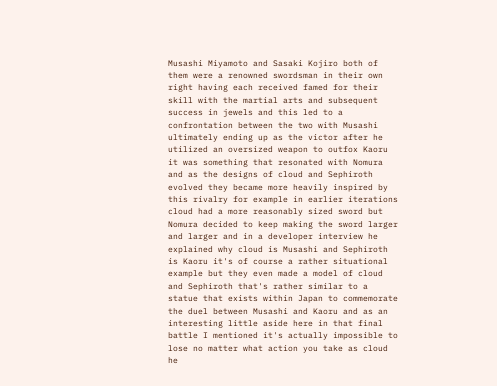Musashi Miyamoto and Sasaki Kojiro both of them were a renowned swordsman in their own right having each received famed for their skill with the martial arts and subsequent success in jewels and this led to a confrontation between the two with Musashi ultimately ending up as the victor after he utilized an oversized weapon to outfox Kaoru it was something that resonated with Nomura and as the designs of cloud and Sephiroth evolved they became more heavily inspired by this rivalry for example in earlier iterations cloud had a more reasonably sized sword but Nomura decided to keep making the sword larger and larger and in a developer interview he explained why cloud is Musashi and Sephiroth is Kaoru it's of course a rather situational example but they even made a model of cloud and Sephiroth that's rather similar to a statue that exists within Japan to commemorate the duel between Musashi and Kaoru and as an interesting little aside here in that final battle I mentioned it's actually impossible to lose no matter what action you take as cloud he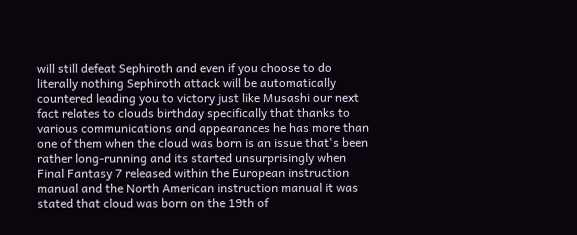will still defeat Sephiroth and even if you choose to do literally nothing Sephiroth attack will be automatically countered leading you to victory just like Musashi our next fact relates to clouds birthday specifically that thanks to various communications and appearances he has more than one of them when the cloud was born is an issue that's been rather long-running and its started unsurprisingly when Final Fantasy 7 released within the European instruction manual and the North American instruction manual it was stated that cloud was born on the 19th of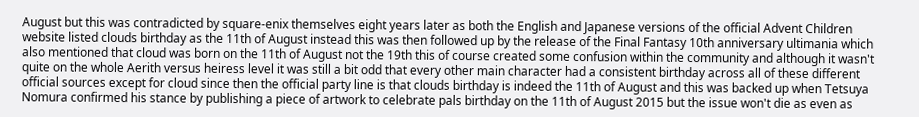August but this was contradicted by square-enix themselves eight years later as both the English and Japanese versions of the official Advent Children website listed clouds birthday as the 11th of August instead this was then followed up by the release of the Final Fantasy 10th anniversary ultimania which also mentioned that cloud was born on the 11th of August not the 19th this of course created some confusion within the community and although it wasn't quite on the whole Aerith versus heiress level it was still a bit odd that every other main character had a consistent birthday across all of these different official sources except for cloud since then the official party line is that clouds birthday is indeed the 11th of August and this was backed up when Tetsuya Nomura confirmed his stance by publishing a piece of artwork to celebrate pals birthday on the 11th of August 2015 but the issue won't die as even as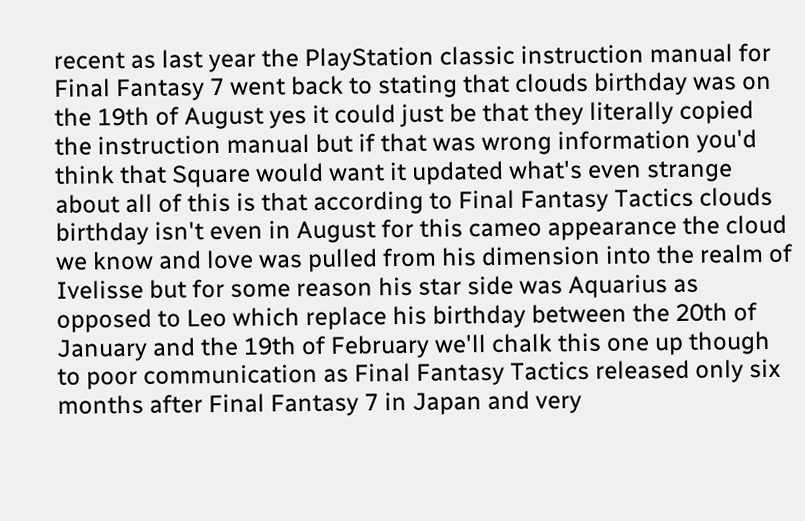recent as last year the PlayStation classic instruction manual for Final Fantasy 7 went back to stating that clouds birthday was on the 19th of August yes it could just be that they literally copied the instruction manual but if that was wrong information you'd think that Square would want it updated what's even strange about all of this is that according to Final Fantasy Tactics clouds birthday isn't even in August for this cameo appearance the cloud we know and love was pulled from his dimension into the realm of Ivelisse but for some reason his star side was Aquarius as opposed to Leo which replace his birthday between the 20th of January and the 19th of February we'll chalk this one up though to poor communication as Final Fantasy Tactics released only six months after Final Fantasy 7 in Japan and very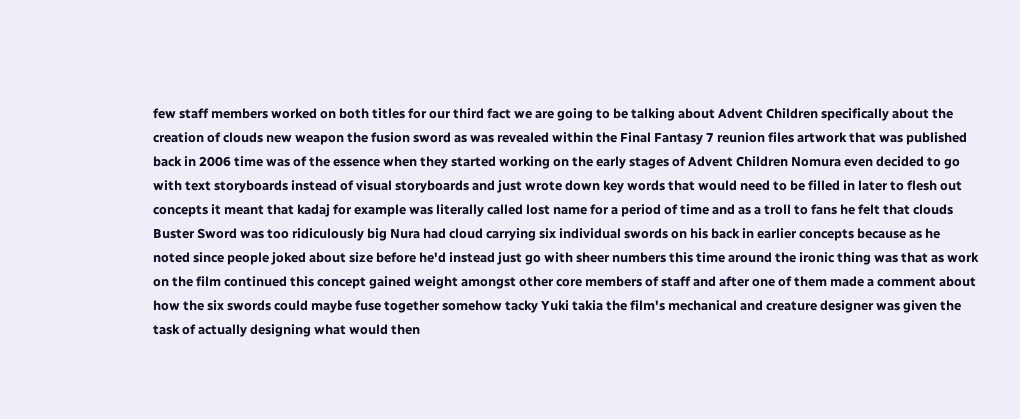few staff members worked on both titles for our third fact we are going to be talking about Advent Children specifically about the creation of clouds new weapon the fusion sword as was revealed within the Final Fantasy 7 reunion files artwork that was published back in 2006 time was of the essence when they started working on the early stages of Advent Children Nomura even decided to go with text storyboards instead of visual storyboards and just wrote down key words that would need to be filled in later to flesh out concepts it meant that kadaj for example was literally called lost name for a period of time and as a troll to fans he felt that clouds Buster Sword was too ridiculously big Nura had cloud carrying six individual swords on his back in earlier concepts because as he noted since people joked about size before he'd instead just go with sheer numbers this time around the ironic thing was that as work on the film continued this concept gained weight amongst other core members of staff and after one of them made a comment about how the six swords could maybe fuse together somehow tacky Yuki takia the film's mechanical and creature designer was given the task of actually designing what would then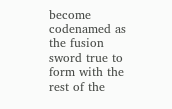become codenamed as the fusion sword true to form with the rest of the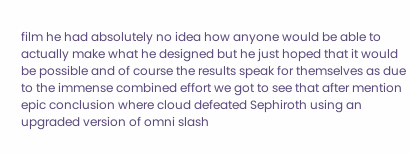film he had absolutely no idea how anyone would be able to actually make what he designed but he just hoped that it would be possible and of course the results speak for themselves as due to the immense combined effort we got to see that after mention epic conclusion where cloud defeated Sephiroth using an upgraded version of omni slash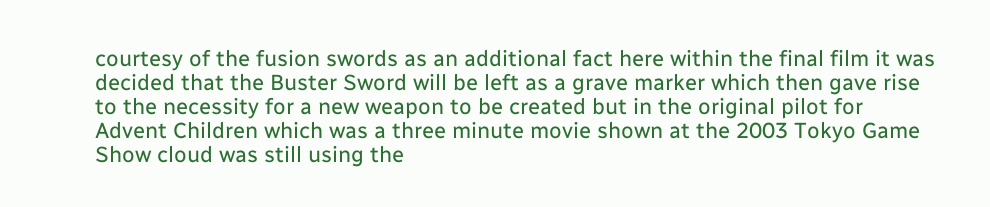courtesy of the fusion swords as an additional fact here within the final film it was decided that the Buster Sword will be left as a grave marker which then gave rise to the necessity for a new weapon to be created but in the original pilot for Advent Children which was a three minute movie shown at the 2003 Tokyo Game Show cloud was still using the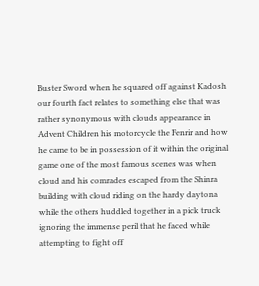Buster Sword when he squared off against Kadosh our fourth fact relates to something else that was rather synonymous with clouds appearance in Advent Children his motorcycle the Fenrir and how he came to be in possession of it within the original game one of the most famous scenes was when cloud and his comrades escaped from the Shinra building with cloud riding on the hardy daytona while the others huddled together in a pick truck ignoring the immense peril that he faced while attempting to fight off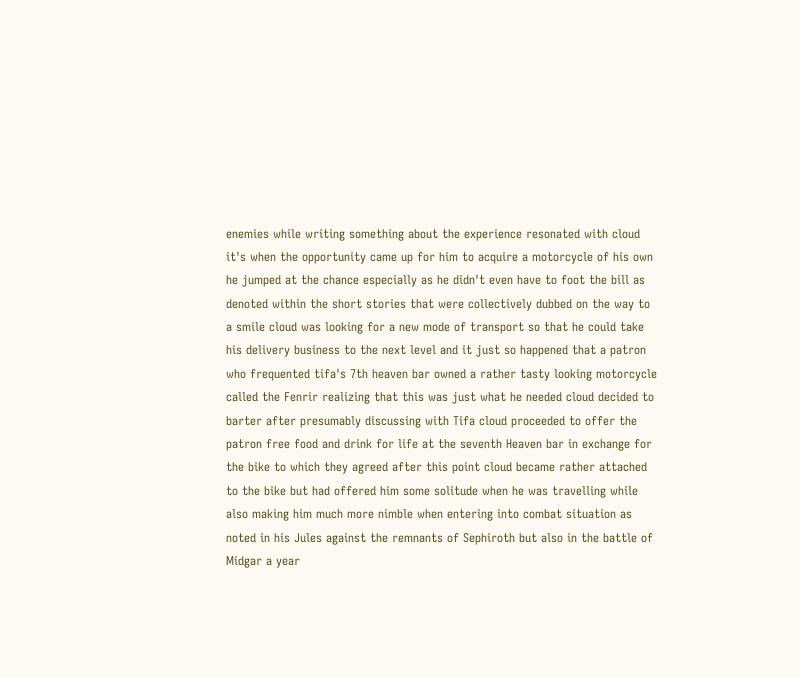enemies while writing something about the experience resonated with cloud it's when the opportunity came up for him to acquire a motorcycle of his own he jumped at the chance especially as he didn't even have to foot the bill as denoted within the short stories that were collectively dubbed on the way to a smile cloud was looking for a new mode of transport so that he could take his delivery business to the next level and it just so happened that a patron who frequented tifa's 7th heaven bar owned a rather tasty looking motorcycle called the Fenrir realizing that this was just what he needed cloud decided to barter after presumably discussing with Tifa cloud proceeded to offer the patron free food and drink for life at the seventh Heaven bar in exchange for the bike to which they agreed after this point cloud became rather attached to the bike but had offered him some solitude when he was travelling while also making him much more nimble when entering into combat situation as noted in his Jules against the remnants of Sephiroth but also in the battle of Midgar a year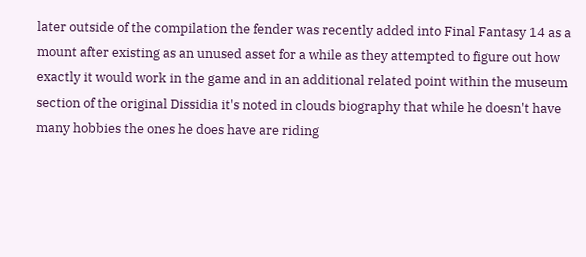later outside of the compilation the fender was recently added into Final Fantasy 14 as a mount after existing as an unused asset for a while as they attempted to figure out how exactly it would work in the game and in an additional related point within the museum section of the original Dissidia it's noted in clouds biography that while he doesn't have many hobbies the ones he does have are riding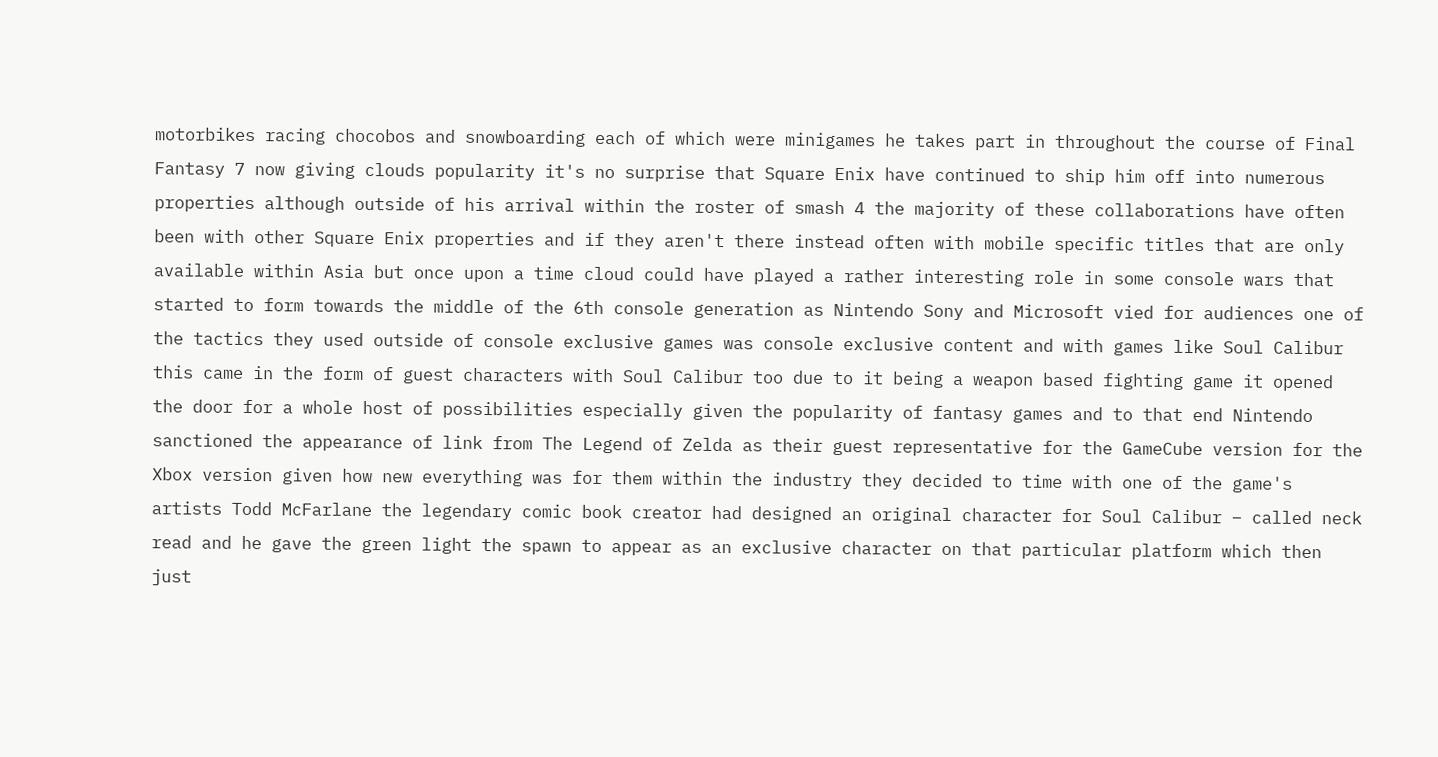motorbikes racing chocobos and snowboarding each of which were minigames he takes part in throughout the course of Final Fantasy 7 now giving clouds popularity it's no surprise that Square Enix have continued to ship him off into numerous properties although outside of his arrival within the roster of smash 4 the majority of these collaborations have often been with other Square Enix properties and if they aren't there instead often with mobile specific titles that are only available within Asia but once upon a time cloud could have played a rather interesting role in some console wars that started to form towards the middle of the 6th console generation as Nintendo Sony and Microsoft vied for audiences one of the tactics they used outside of console exclusive games was console exclusive content and with games like Soul Calibur this came in the form of guest characters with Soul Calibur too due to it being a weapon based fighting game it opened the door for a whole host of possibilities especially given the popularity of fantasy games and to that end Nintendo sanctioned the appearance of link from The Legend of Zelda as their guest representative for the GameCube version for the Xbox version given how new everything was for them within the industry they decided to time with one of the game's artists Todd McFarlane the legendary comic book creator had designed an original character for Soul Calibur – called neck read and he gave the green light the spawn to appear as an exclusive character on that particular platform which then just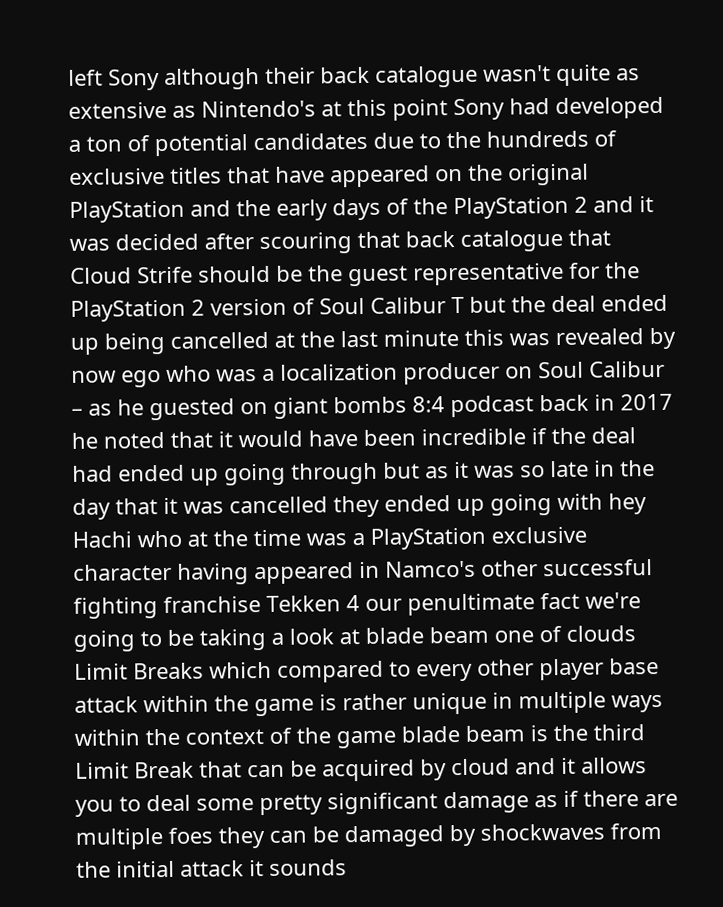left Sony although their back catalogue wasn't quite as extensive as Nintendo's at this point Sony had developed a ton of potential candidates due to the hundreds of exclusive titles that have appeared on the original PlayStation and the early days of the PlayStation 2 and it was decided after scouring that back catalogue that Cloud Strife should be the guest representative for the PlayStation 2 version of Soul Calibur T but the deal ended up being cancelled at the last minute this was revealed by now ego who was a localization producer on Soul Calibur – as he guested on giant bombs 8:4 podcast back in 2017 he noted that it would have been incredible if the deal had ended up going through but as it was so late in the day that it was cancelled they ended up going with hey Hachi who at the time was a PlayStation exclusive character having appeared in Namco's other successful fighting franchise Tekken 4 our penultimate fact we're going to be taking a look at blade beam one of clouds Limit Breaks which compared to every other player base attack within the game is rather unique in multiple ways within the context of the game blade beam is the third Limit Break that can be acquired by cloud and it allows you to deal some pretty significant damage as if there are multiple foes they can be damaged by shockwaves from the initial attack it sounds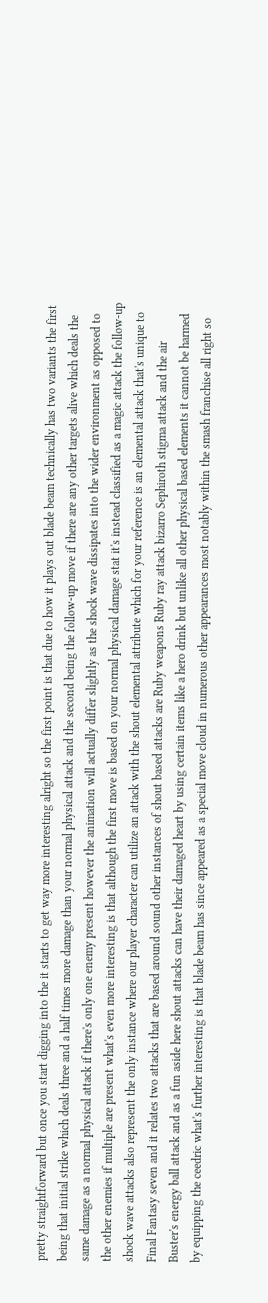pretty straightforward but once you start digging into the it starts to get way more interesting alright so the first point is that due to how it plays out blade beam technically has two variants the first being that initial strike which deals three and a half times more damage than your normal physical attack and the second being the follow-up move if there are any other targets alive which deals the same damage as a normal physical attack if there's only one enemy present however the animation will actually differ slightly as the shock wave dissipates into the wider environment as opposed to the other enemies if multiple are present what's even more interesting is that although the first move is based on your normal physical damage stat it's instead classified as a magic attack the follow-up shock wave attacks also represent the only instance where our player character can utilize an attack with the shout elemental attribute which for your reference is an elemental attack that's unique to Final Fantasy seven and it relates two attacks that are based around sound other instances of shout based attacks are Ruby weapons Ruby ray attack bizarro Sephiroth stigma attack and the air Buster's energy ball attack and as a fun aside here shout attacks can have their damaged heart by using certain items like a hero drink but unlike all other physical based elements it cannot be harmed by equipping the ceedric what's further interesting is that blade beam has since appeared as a special move cloud in numerous other appearances most notably within the smash franchise all right so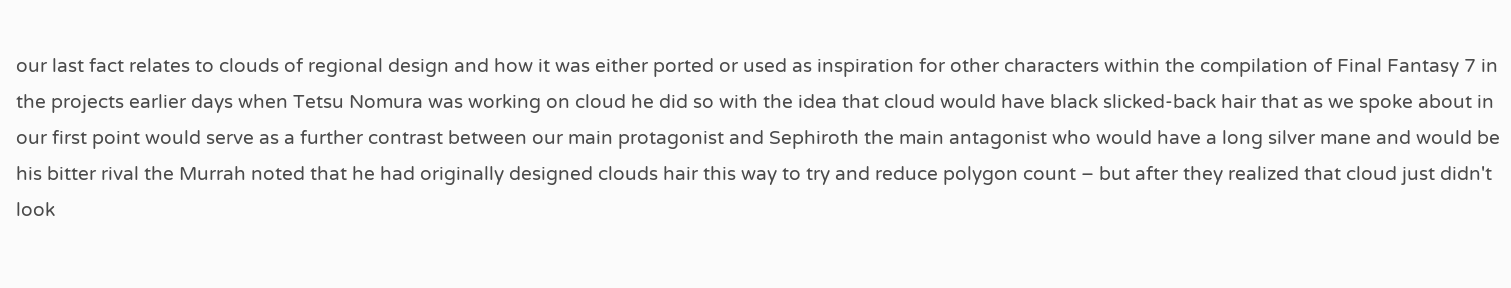our last fact relates to clouds of regional design and how it was either ported or used as inspiration for other characters within the compilation of Final Fantasy 7 in the projects earlier days when Tetsu Nomura was working on cloud he did so with the idea that cloud would have black slicked-back hair that as we spoke about in our first point would serve as a further contrast between our main protagonist and Sephiroth the main antagonist who would have a long silver mane and would be his bitter rival the Murrah noted that he had originally designed clouds hair this way to try and reduce polygon count – but after they realized that cloud just didn't look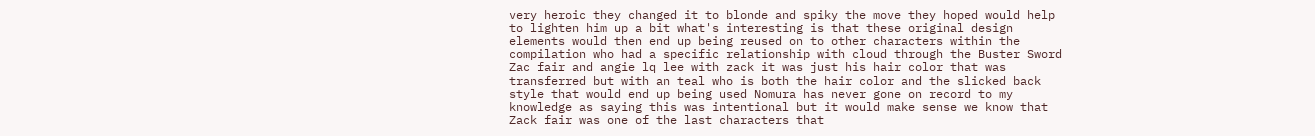very heroic they changed it to blonde and spiky the move they hoped would help to lighten him up a bit what's interesting is that these original design elements would then end up being reused on to other characters within the compilation who had a specific relationship with cloud through the Buster Sword Zac fair and angie lq lee with zack it was just his hair color that was transferred but with an teal who is both the hair color and the slicked back style that would end up being used Nomura has never gone on record to my knowledge as saying this was intentional but it would make sense we know that Zack fair was one of the last characters that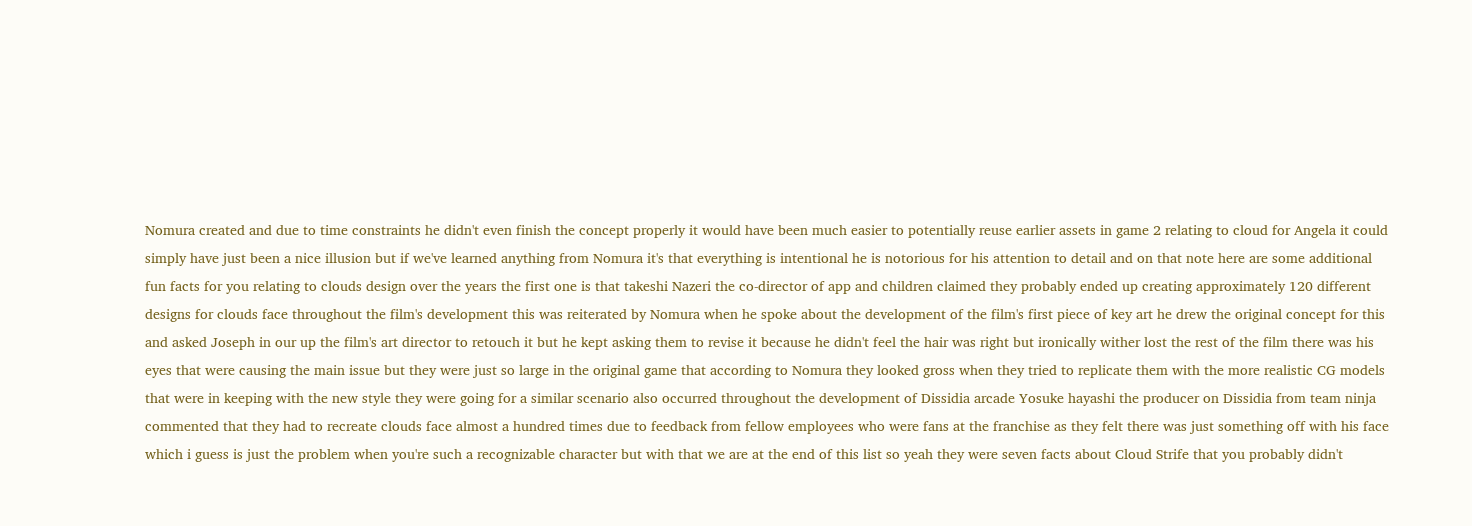Nomura created and due to time constraints he didn't even finish the concept properly it would have been much easier to potentially reuse earlier assets in game 2 relating to cloud for Angela it could simply have just been a nice illusion but if we've learned anything from Nomura it's that everything is intentional he is notorious for his attention to detail and on that note here are some additional fun facts for you relating to clouds design over the years the first one is that takeshi Nazeri the co-director of app and children claimed they probably ended up creating approximately 120 different designs for clouds face throughout the film's development this was reiterated by Nomura when he spoke about the development of the film's first piece of key art he drew the original concept for this and asked Joseph in our up the film's art director to retouch it but he kept asking them to revise it because he didn't feel the hair was right but ironically wither lost the rest of the film there was his eyes that were causing the main issue but they were just so large in the original game that according to Nomura they looked gross when they tried to replicate them with the more realistic CG models that were in keeping with the new style they were going for a similar scenario also occurred throughout the development of Dissidia arcade Yosuke hayashi the producer on Dissidia from team ninja commented that they had to recreate clouds face almost a hundred times due to feedback from fellow employees who were fans at the franchise as they felt there was just something off with his face which i guess is just the problem when you're such a recognizable character but with that we are at the end of this list so yeah they were seven facts about Cloud Strife that you probably didn't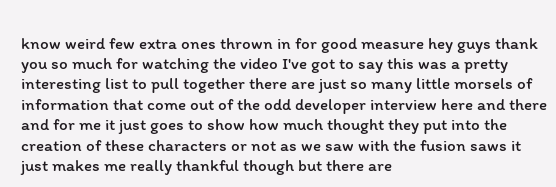know weird few extra ones thrown in for good measure hey guys thank you so much for watching the video I've got to say this was a pretty interesting list to pull together there are just so many little morsels of information that come out of the odd developer interview here and there and for me it just goes to show how much thought they put into the creation of these characters or not as we saw with the fusion saws it just makes me really thankful though but there are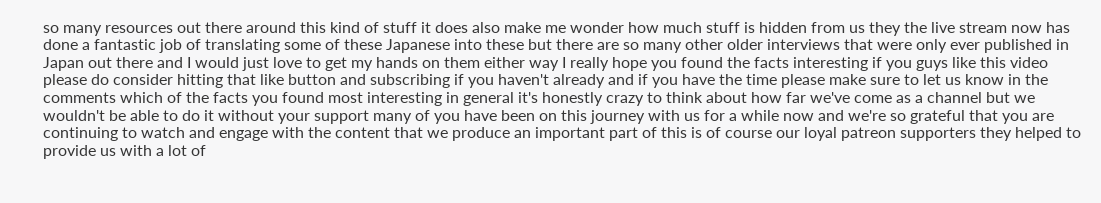so many resources out there around this kind of stuff it does also make me wonder how much stuff is hidden from us they the live stream now has done a fantastic job of translating some of these Japanese into these but there are so many other older interviews that were only ever published in Japan out there and I would just love to get my hands on them either way I really hope you found the facts interesting if you guys like this video please do consider hitting that like button and subscribing if you haven't already and if you have the time please make sure to let us know in the comments which of the facts you found most interesting in general it's honestly crazy to think about how far we've come as a channel but we wouldn't be able to do it without your support many of you have been on this journey with us for a while now and we're so grateful that you are continuing to watch and engage with the content that we produce an important part of this is of course our loyal patreon supporters they helped to provide us with a lot of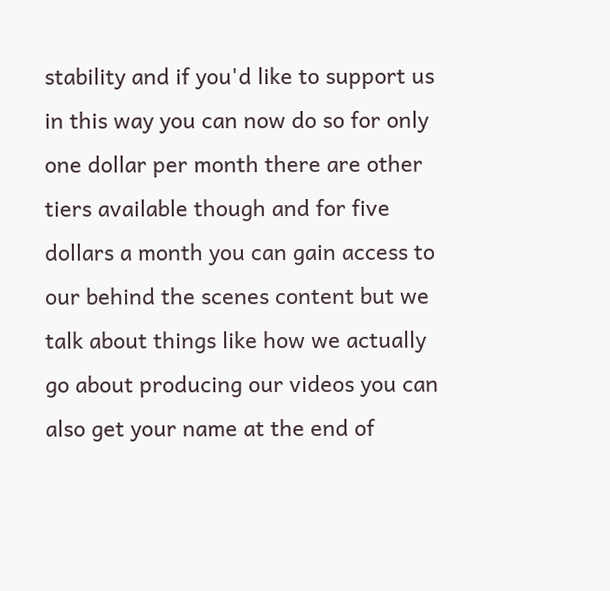stability and if you'd like to support us in this way you can now do so for only one dollar per month there are other tiers available though and for five dollars a month you can gain access to our behind the scenes content but we talk about things like how we actually go about producing our videos you can also get your name at the end of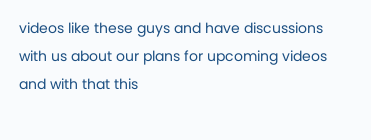videos like these guys and have discussions with us about our plans for upcoming videos and with that this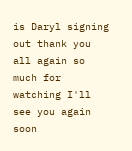is Daryl signing out thank you all again so much for watching I'll see you again soon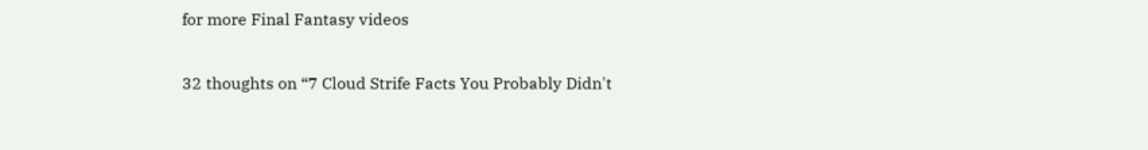for more Final Fantasy videos

32 thoughts on “7 Cloud Strife Facts You Probably Didn't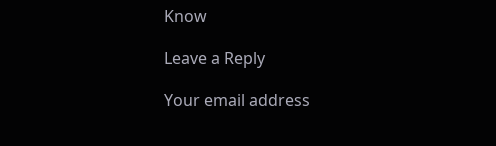Know

Leave a Reply

Your email address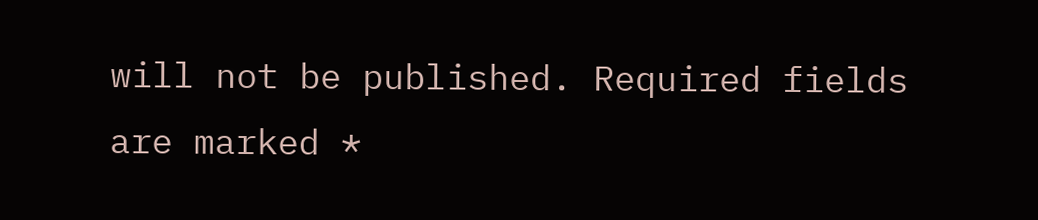will not be published. Required fields are marked *